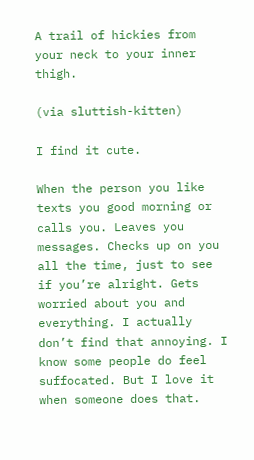A trail of hickies from your neck to your inner thigh.

(via sluttish-kitten)

I find it cute.

When the person you like texts you good morning or calls you. Leaves you messages. Checks up on you all the time, just to see if you’re alright. Gets worried about you and everything. I actually don’t find that annoying. I know some people do feel suffocated. But I love it when someone does that.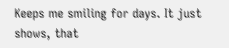Keeps me smiling for days. It just shows, that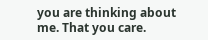you are thinking about me. That you care.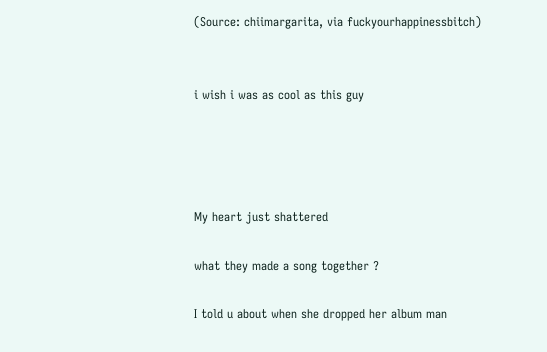(Source: chiimargarita, via fuckyourhappinessbitch)


i wish i was as cool as this guy




My heart just shattered

what they made a song together ?

I told u about when she dropped her album man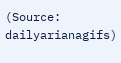(Source: dailyarianagifs)